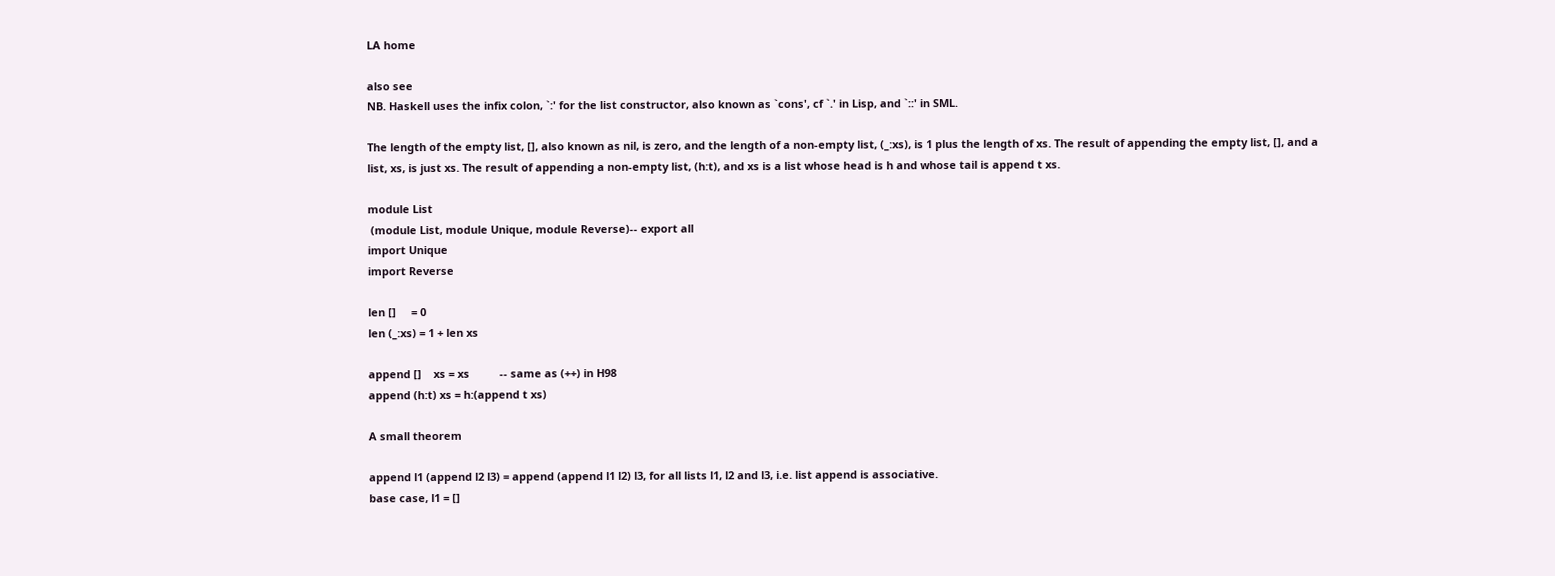LA home

also see
NB. Haskell uses the infix colon, `:' for the list constructor, also known as `cons', cf `.' in Lisp, and `::' in SML.

The length of the empty list, [], also known as nil, is zero, and the length of a non-empty list, (_:xs), is 1 plus the length of xs. The result of appending the empty list, [], and a list, xs, is just xs. The result of appending a non-empty list, (h:t), and xs is a list whose head is h and whose tail is append t xs.

module List
 (module List, module Unique, module Reverse)-- export all
import Unique
import Reverse

len []     = 0
len (_:xs) = 1 + len xs

append []    xs = xs          -- same as (++) in H98
append (h:t) xs = h:(append t xs)

A small theorem

append l1 (append l2 l3) = append (append l1 l2) l3, for all lists l1, l2 and l3, i.e. list append is associative.
base case, l1 = []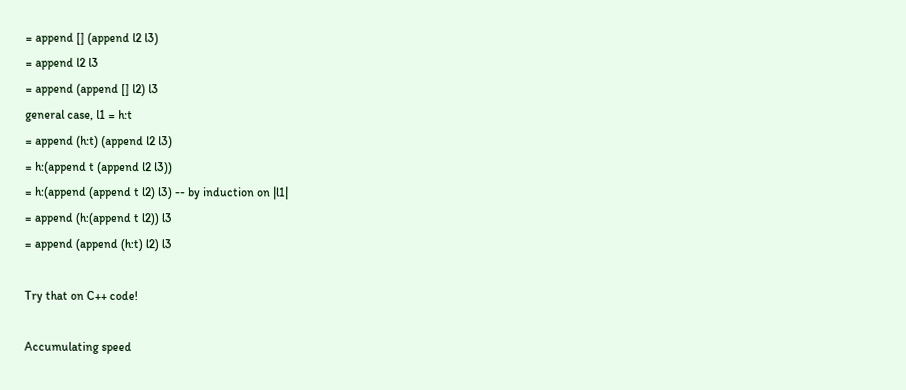= append [] (append l2 l3)
= append l2 l3
= append (append [] l2) l3
general case, l1 = h:t
= append (h:t) (append l2 l3)
= h:(append t (append l2 l3))
= h:(append (append t l2) l3) -- by induction on |l1|
= append (h:(append t l2)) l3
= append (append (h:t) l2) l3

Try that on C++ code!

Accumulating speed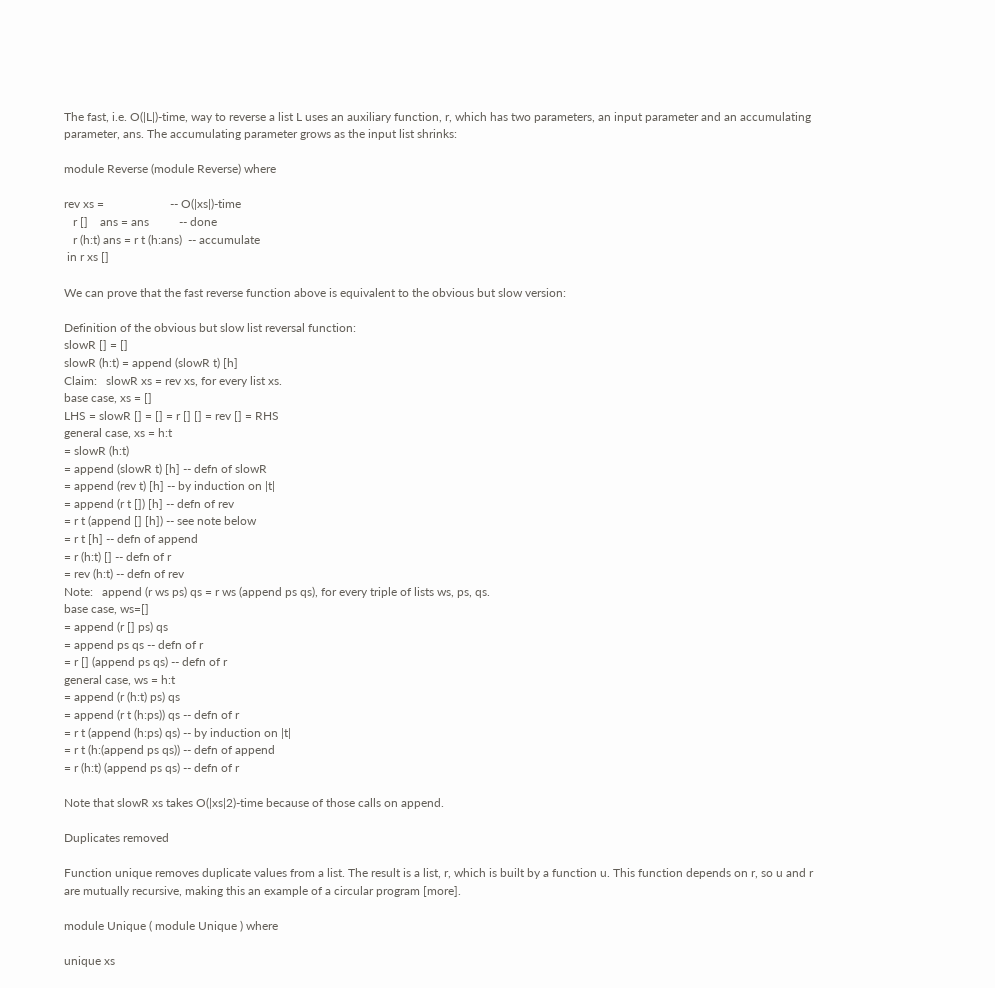The fast, i.e. O(|L|)-time, way to reverse a list L uses an auxiliary function, r, which has two parameters, an input parameter and an accumulating parameter, ans. The accumulating parameter grows as the input list shrinks:

module Reverse (module Reverse) where

rev xs =                      -- O(|xs|)-time
   r []    ans = ans          -- done
   r (h:t) ans = r t (h:ans)  -- accumulate
 in r xs []

We can prove that the fast reverse function above is equivalent to the obvious but slow version:

Definition of the obvious but slow list reversal function:
slowR [] = []
slowR (h:t) = append (slowR t) [h]
Claim:   slowR xs = rev xs, for every list xs.
base case, xs = []
LHS = slowR [] = [] = r [] [] = rev [] = RHS
general case, xs = h:t
= slowR (h:t)
= append (slowR t) [h] -- defn of slowR
= append (rev t) [h] -- by induction on |t|
= append (r t []) [h] -- defn of rev
= r t (append [] [h]) -- see note below
= r t [h] -- defn of append
= r (h:t) [] -- defn of r
= rev (h:t) -- defn of rev
Note:   append (r ws ps) qs = r ws (append ps qs), for every triple of lists ws, ps, qs.
base case, ws=[]
= append (r [] ps) qs
= append ps qs -- defn of r
= r [] (append ps qs) -- defn of r
general case, ws = h:t
= append (r (h:t) ps) qs
= append (r t (h:ps)) qs -- defn of r
= r t (append (h:ps) qs) -- by induction on |t|
= r t (h:(append ps qs)) -- defn of append
= r (h:t) (append ps qs) -- defn of r

Note that slowR xs takes O(|xs|2)-time because of those calls on append.

Duplicates removed

Function unique removes duplicate values from a list. The result is a list, r, which is built by a function u. This function depends on r, so u and r are mutually recursive, making this an example of a circular program [more].

module Unique ( module Unique ) where

unique xs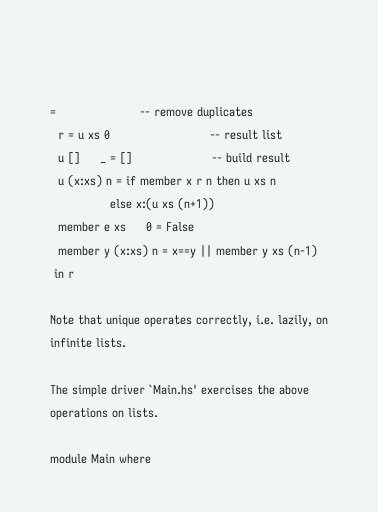=                     -- remove duplicates
  r = u xs 0                         -- result list
  u []     _ = []                    -- build result
  u (x:xs) n = if member x r n then u xs n
               else x:(u xs (n+1))
  member e xs     0 = False
  member y (x:xs) n = x==y || member y xs (n-1)
 in r

Note that unique operates correctly, i.e. lazily, on infinite lists.

The simple driver `Main.hs' exercises the above operations on lists.

module Main where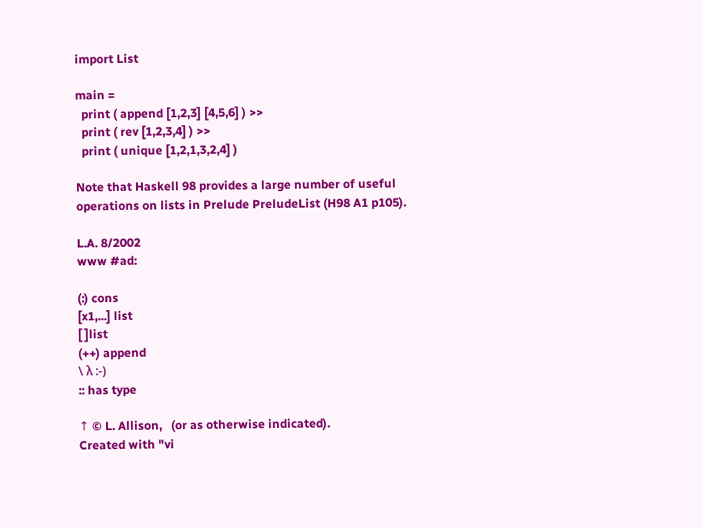import List

main =
  print ( append [1,2,3] [4,5,6] ) >>
  print ( rev [1,2,3,4] ) >>
  print ( unique [1,2,1,3,2,4] )

Note that Haskell 98 provides a large number of useful operations on lists in Prelude PreludeList (H98 A1 p105).

L.A. 8/2002
www #ad:

(:) cons
[x1,...] list
[ ]list
(++) append
\ λ :-)
:: has type

↑ © L. Allison,   (or as otherwise indicated).
Created with "vi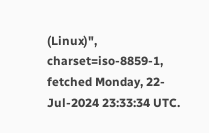(Linux)",  charset=iso-8859-1,   fetched Monday, 22-Jul-2024 23:33:34 UTC.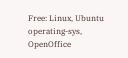Free: Linux, Ubuntu operating-sys, OpenOffice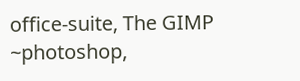office-suite, The GIMP ~photoshop,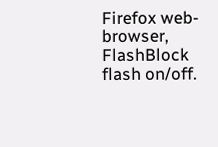Firefox web-browser, FlashBlock flash on/off.